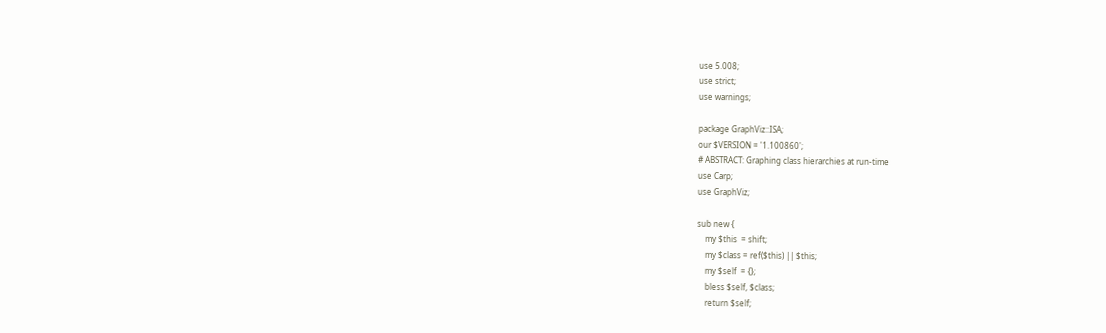use 5.008;
use strict;
use warnings;

package GraphViz::ISA;
our $VERSION = '1.100860';
# ABSTRACT: Graphing class hierarchies at run-time
use Carp;
use GraphViz;

sub new {
    my $this  = shift;
    my $class = ref($this) || $this;
    my $self  = {};
    bless $self, $class;
    return $self;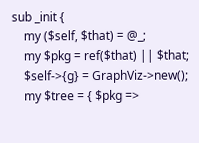sub _init {
    my ($self, $that) = @_;
    my $pkg = ref($that) || $that;
    $self->{g} = GraphViz->new();
    my $tree = { $pkg =>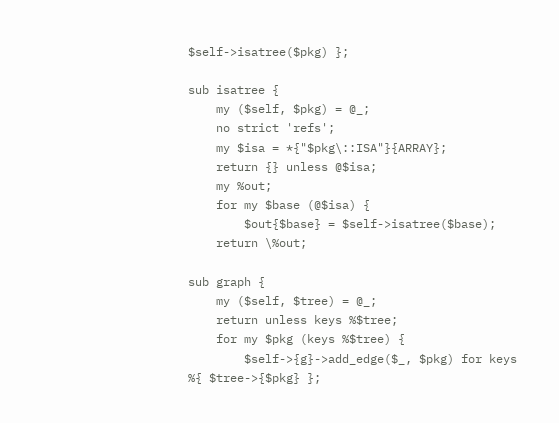$self->isatree($pkg) };

sub isatree {
    my ($self, $pkg) = @_;
    no strict 'refs';
    my $isa = *{"$pkg\::ISA"}{ARRAY};
    return {} unless @$isa;
    my %out;
    for my $base (@$isa) {
        $out{$base} = $self->isatree($base);
    return \%out;

sub graph {
    my ($self, $tree) = @_;
    return unless keys %$tree;
    for my $pkg (keys %$tree) {
        $self->{g}->add_edge($_, $pkg) for keys %{ $tree->{$pkg} };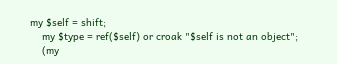my $self = shift;
    my $type = ref($self) or croak "$self is not an object";
    (my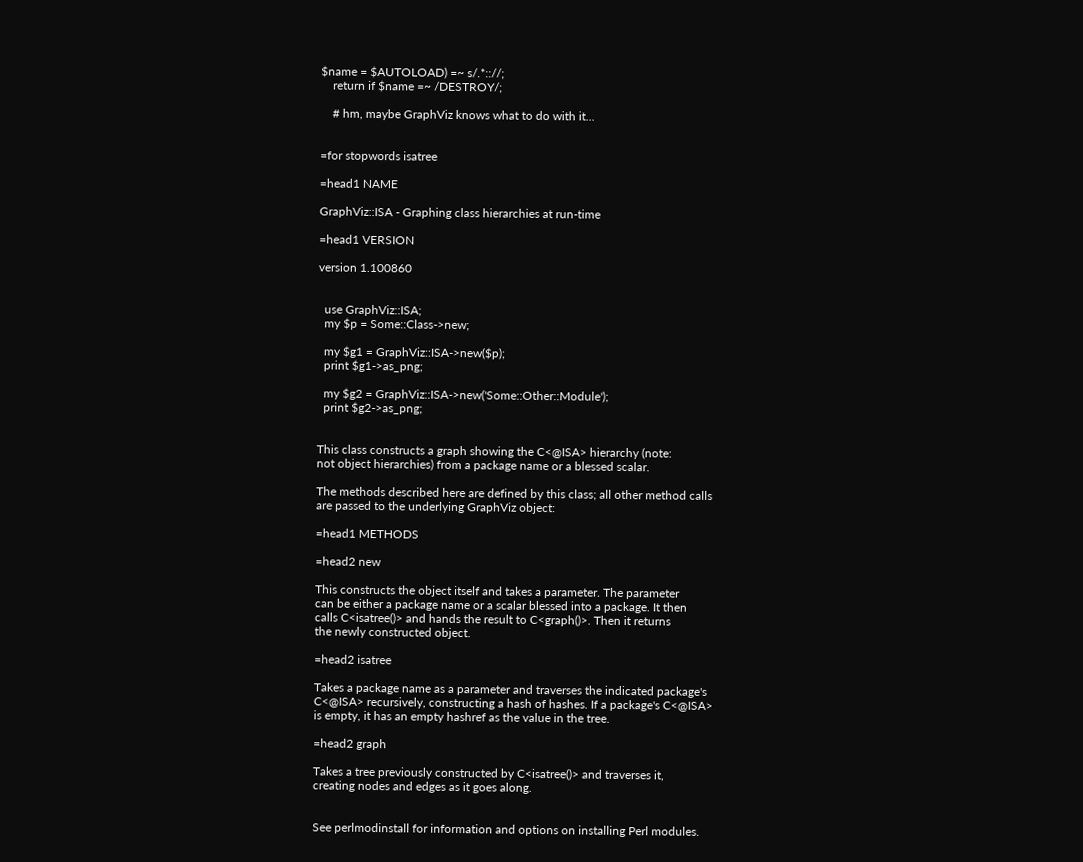$name = $AUTOLOAD) =~ s/.*:://;
    return if $name =~ /DESTROY/;

    # hm, maybe GraphViz knows what to do with it...


=for stopwords isatree

=head1 NAME

GraphViz::ISA - Graphing class hierarchies at run-time

=head1 VERSION

version 1.100860


  use GraphViz::ISA;
  my $p = Some::Class->new;

  my $g1 = GraphViz::ISA->new($p);
  print $g1->as_png;

  my $g2 = GraphViz::ISA->new('Some::Other::Module');
  print $g2->as_png;


This class constructs a graph showing the C<@ISA> hierarchy (note:
not object hierarchies) from a package name or a blessed scalar.

The methods described here are defined by this class; all other method calls
are passed to the underlying GraphViz object:

=head1 METHODS

=head2 new

This constructs the object itself and takes a parameter. The parameter
can be either a package name or a scalar blessed into a package. It then
calls C<isatree()> and hands the result to C<graph()>. Then it returns
the newly constructed object.

=head2 isatree

Takes a package name as a parameter and traverses the indicated package's
C<@ISA> recursively, constructing a hash of hashes. If a package's C<@ISA>
is empty, it has an empty hashref as the value in the tree.

=head2 graph

Takes a tree previously constructed by C<isatree()> and traverses it,
creating nodes and edges as it goes along.


See perlmodinstall for information and options on installing Perl modules.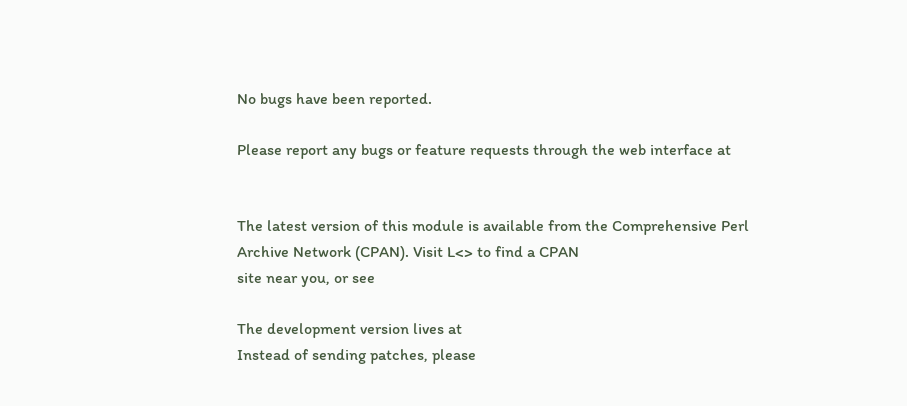No bugs have been reported.

Please report any bugs or feature requests through the web interface at


The latest version of this module is available from the Comprehensive Perl
Archive Network (CPAN). Visit L<> to find a CPAN
site near you, or see

The development version lives at
Instead of sending patches, please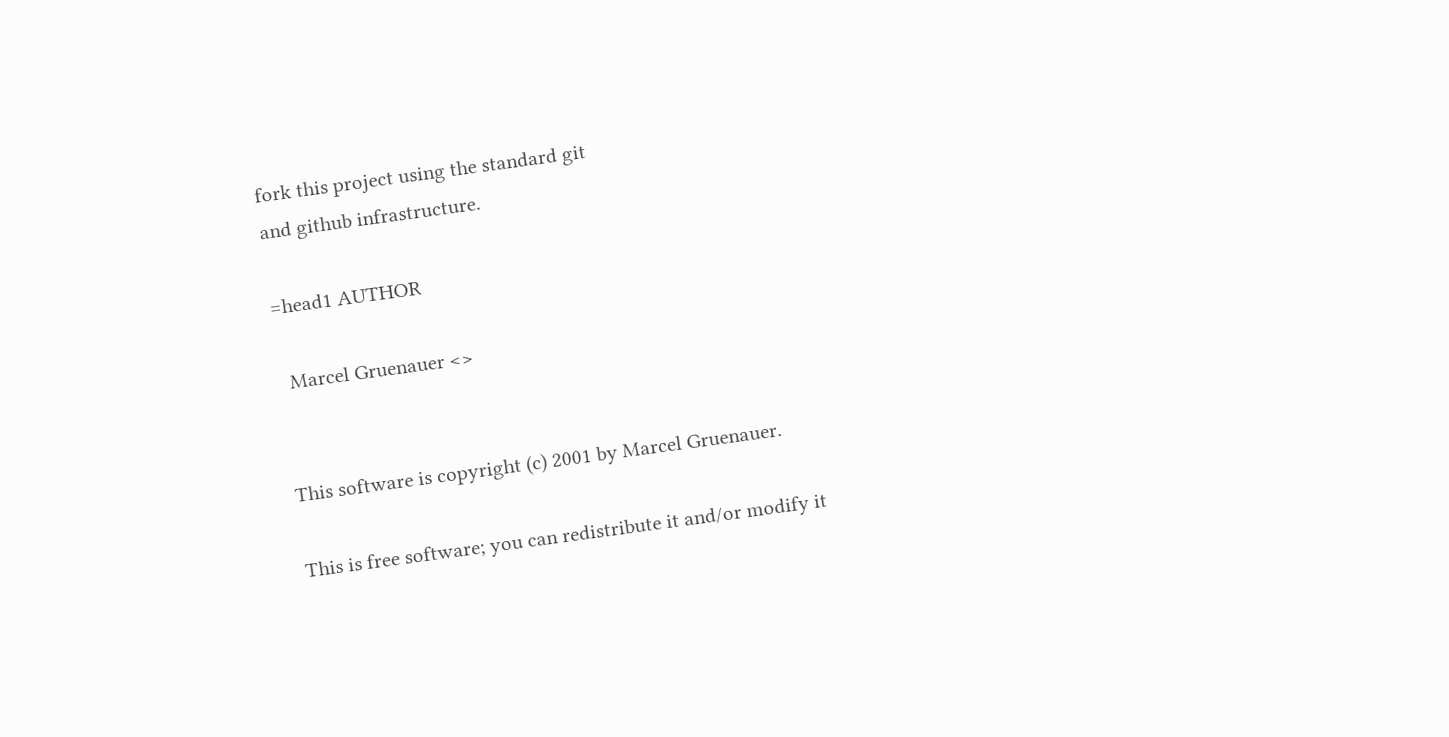fork this project using the standard git
and github infrastructure.

=head1 AUTHOR

  Marcel Gruenauer <>


This software is copyright (c) 2001 by Marcel Gruenauer.

This is free software; you can redistribute it and/or modify it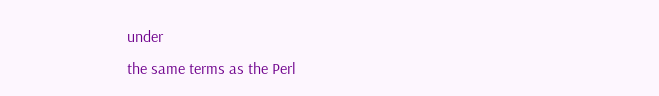under
the same terms as the Perl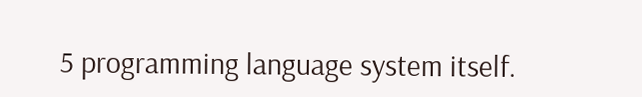5 programming language system itself.